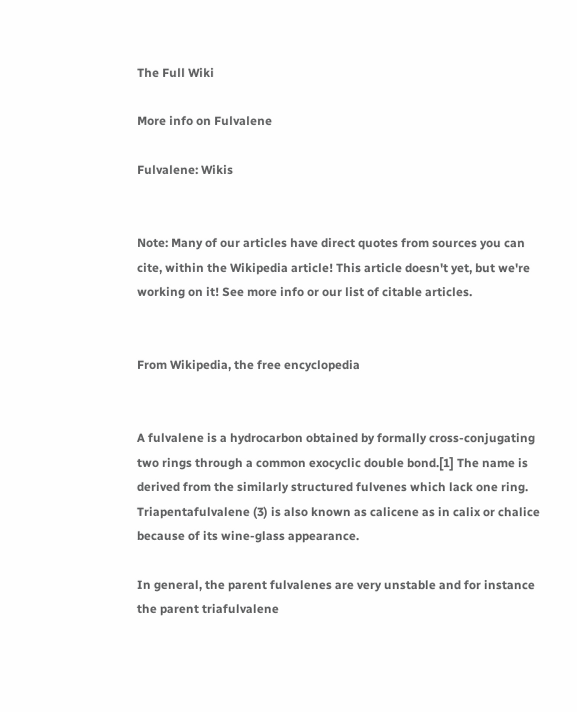The Full Wiki

More info on Fulvalene

Fulvalene: Wikis


Note: Many of our articles have direct quotes from sources you can cite, within the Wikipedia article! This article doesn't yet, but we're working on it! See more info or our list of citable articles.


From Wikipedia, the free encyclopedia


A fulvalene is a hydrocarbon obtained by formally cross-conjugating two rings through a common exocyclic double bond.[1] The name is derived from the similarly structured fulvenes which lack one ring. Triapentafulvalene (3) is also known as calicene as in calix or chalice because of its wine-glass appearance.

In general, the parent fulvalenes are very unstable and for instance the parent triafulvalene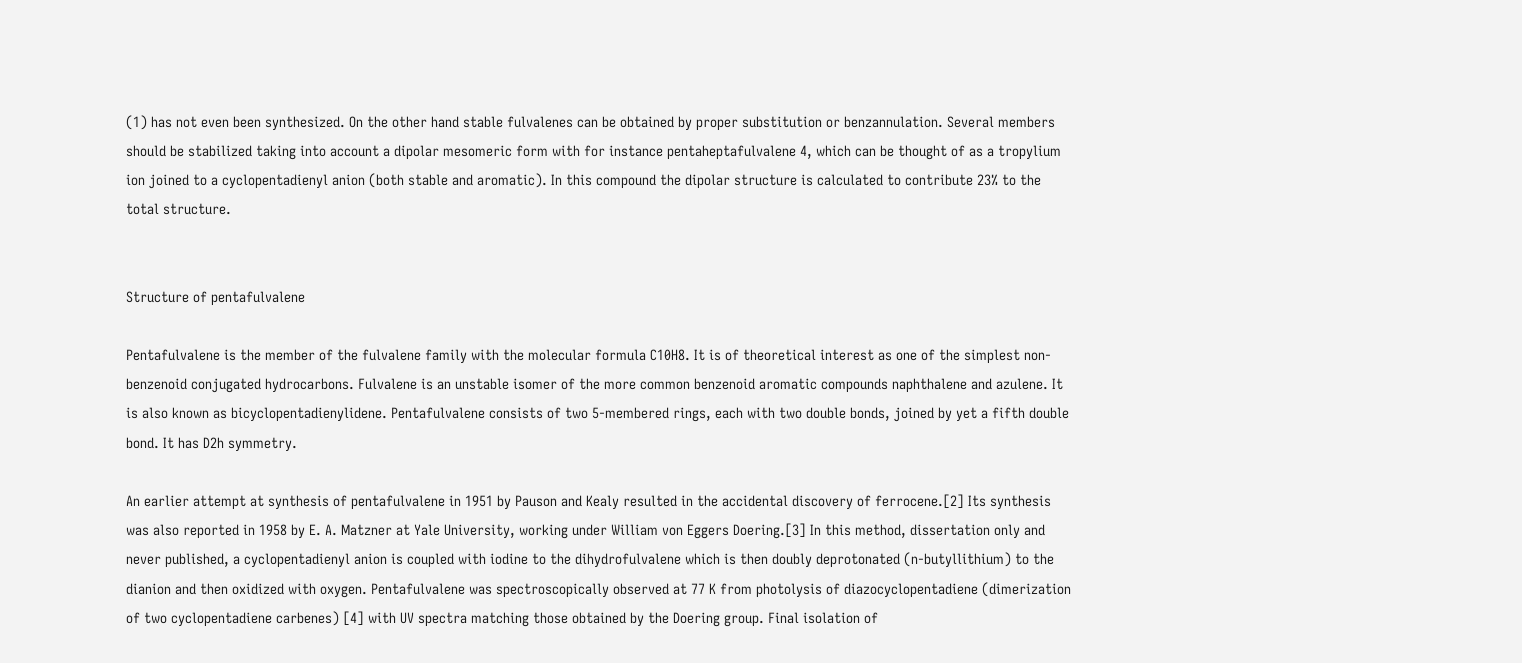(1) has not even been synthesized. On the other hand stable fulvalenes can be obtained by proper substitution or benzannulation. Several members should be stabilized taking into account a dipolar mesomeric form with for instance pentaheptafulvalene 4, which can be thought of as a tropylium ion joined to a cyclopentadienyl anion (both stable and aromatic). In this compound the dipolar structure is calculated to contribute 23% to the total structure.


Structure of pentafulvalene

Pentafulvalene is the member of the fulvalene family with the molecular formula C10H8. It is of theoretical interest as one of the simplest non-benzenoid conjugated hydrocarbons. Fulvalene is an unstable isomer of the more common benzenoid aromatic compounds naphthalene and azulene. It is also known as bicyclopentadienylidene. Pentafulvalene consists of two 5-membered rings, each with two double bonds, joined by yet a fifth double bond. It has D2h symmetry.

An earlier attempt at synthesis of pentafulvalene in 1951 by Pauson and Kealy resulted in the accidental discovery of ferrocene.[2] Its synthesis was also reported in 1958 by E. A. Matzner at Yale University, working under William von Eggers Doering.[3] In this method, dissertation only and never published, a cyclopentadienyl anion is coupled with iodine to the dihydrofulvalene which is then doubly deprotonated (n-butyllithium) to the dianion and then oxidized with oxygen. Pentafulvalene was spectroscopically observed at 77 K from photolysis of diazocyclopentadiene (dimerization of two cyclopentadiene carbenes) [4] with UV spectra matching those obtained by the Doering group. Final isolation of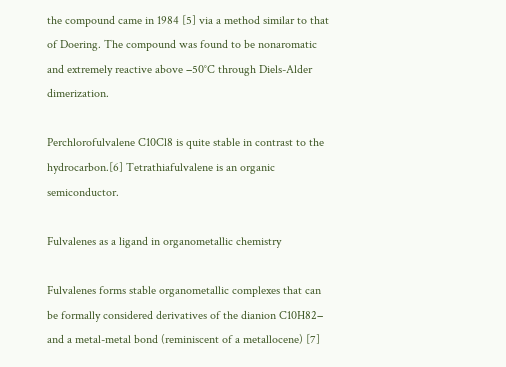the compound came in 1984 [5] via a method similar to that of Doering. The compound was found to be nonaromatic and extremely reactive above −50°C through Diels-Alder dimerization.

Perchlorofulvalene C10Cl8 is quite stable in contrast to the hydrocarbon.[6] Tetrathiafulvalene is an organic semiconductor.

Fulvalenes as a ligand in organometallic chemistry

Fulvalenes forms stable organometallic complexes that can be formally considered derivatives of the dianion C10H82− and a metal-metal bond (reminiscent of a metallocene) [7]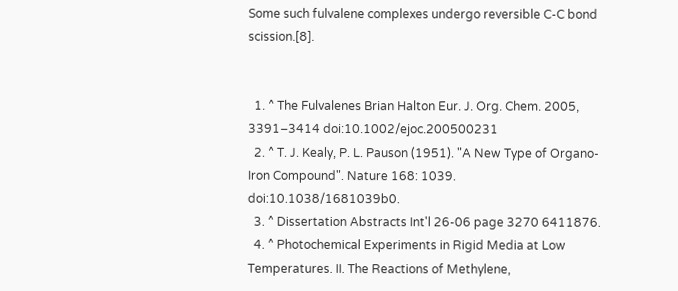Some such fulvalene complexes undergo reversible C-C bond scission.[8].


  1. ^ The Fulvalenes Brian Halton Eur. J. Org. Chem. 2005, 3391–3414 doi:10.1002/ejoc.200500231
  2. ^ T. J. Kealy, P. L. Pauson (1951). "A New Type of Organo-Iron Compound". Nature 168: 1039. doi:10.1038/1681039b0.
  3. ^ Dissertation Abstracts Int'l 26-06 page 3270 6411876.
  4. ^ Photochemical Experiments in Rigid Media at Low Temperatures. II. The Reactions of Methylene,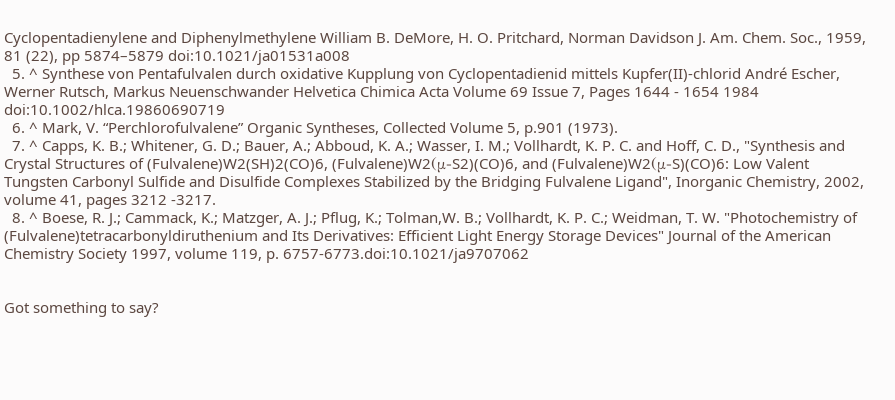Cyclopentadienylene and Diphenylmethylene William B. DeMore, H. O. Pritchard, Norman Davidson J. Am. Chem. Soc., 1959, 81 (22), pp 5874–5879 doi:10.1021/ja01531a008
  5. ^ Synthese von Pentafulvalen durch oxidative Kupplung von Cyclopentadienid mittels Kupfer(II)-chlorid André Escher, Werner Rutsch, Markus Neuenschwander Helvetica Chimica Acta Volume 69 Issue 7, Pages 1644 - 1654 1984 doi:10.1002/hlca.19860690719
  6. ^ Mark, V. “Perchlorofulvalene” Organic Syntheses, Collected Volume 5, p.901 (1973).
  7. ^ Capps, K. B.; Whitener, G. D.; Bauer, A.; Abboud, K. A.; Wasser, I. M.; Vollhardt, K. P. C. and Hoff, C. D., "Synthesis and Crystal Structures of (Fulvalene)W2(SH)2(CO)6, (Fulvalene)W2(μ-S2)(CO)6, and (Fulvalene)W2(μ-S)(CO)6: Low Valent Tungsten Carbonyl Sulfide and Disulfide Complexes Stabilized by the Bridging Fulvalene Ligand", Inorganic Chemistry, 2002, volume 41, pages 3212 -3217.
  8. ^ Boese, R. J.; Cammack, K.; Matzger, A. J.; Pflug, K.; Tolman,W. B.; Vollhardt, K. P. C.; Weidman, T. W. "Photochemistry of (Fulvalene)tetracarbonyldiruthenium and Its Derivatives: Efficient Light Energy Storage Devices" Journal of the American Chemistry Society 1997, volume 119, p. 6757-6773.doi:10.1021/ja9707062


Got something to say?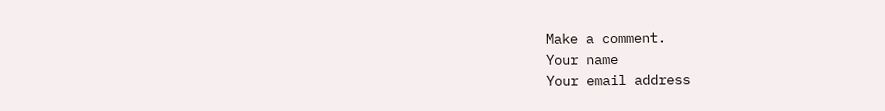Make a comment.
Your name
Your email address